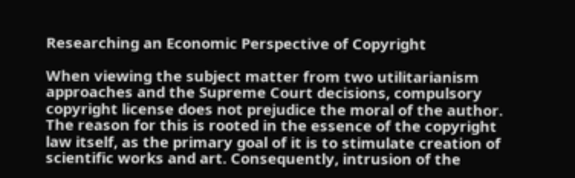Researching an Economic Perspective of Copyright

When viewing the subject matter from two utilitarianism approaches and the Supreme Court decisions, compulsory copyright license does not prejudice the moral of the author. The reason for this is rooted in the essence of the copyright law itself, as the primary goal of it is to stimulate creation of scientific works and art. Consequently, intrusion of the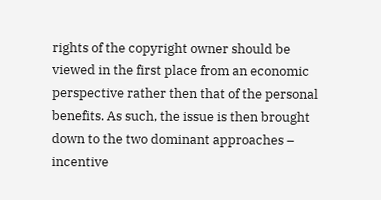rights of the copyright owner should be viewed in the first place from an economic perspective rather then that of the personal benefits. As such, the issue is then brought down to the two dominant approaches – incentive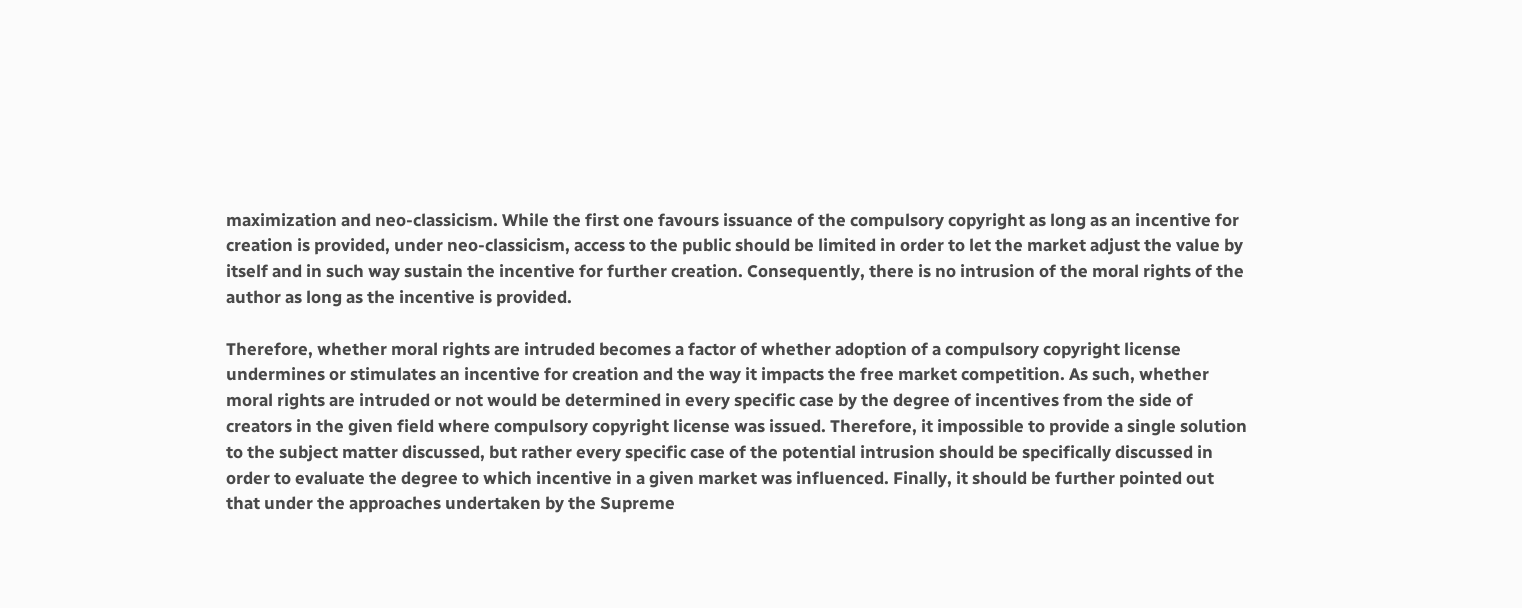maximization and neo-classicism. While the first one favours issuance of the compulsory copyright as long as an incentive for creation is provided, under neo-classicism, access to the public should be limited in order to let the market adjust the value by itself and in such way sustain the incentive for further creation. Consequently, there is no intrusion of the moral rights of the author as long as the incentive is provided.

Therefore, whether moral rights are intruded becomes a factor of whether adoption of a compulsory copyright license undermines or stimulates an incentive for creation and the way it impacts the free market competition. As such, whether moral rights are intruded or not would be determined in every specific case by the degree of incentives from the side of creators in the given field where compulsory copyright license was issued. Therefore, it impossible to provide a single solution to the subject matter discussed, but rather every specific case of the potential intrusion should be specifically discussed in order to evaluate the degree to which incentive in a given market was influenced. Finally, it should be further pointed out that under the approaches undertaken by the Supreme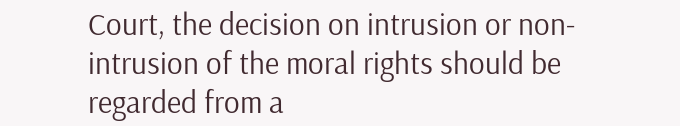Court, the decision on intrusion or non-intrusion of the moral rights should be regarded from a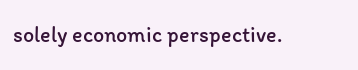solely economic perspective.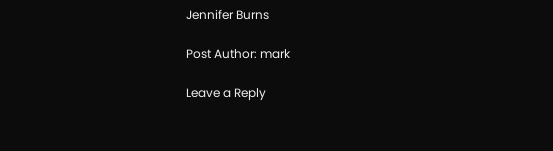Jennifer Burns

Post Author: mark

Leave a Reply